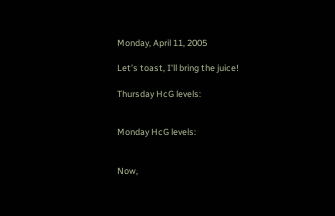Monday, April 11, 2005

Let's toast, I'll bring the juice!

Thursday HcG levels:


Monday HcG levels:


Now,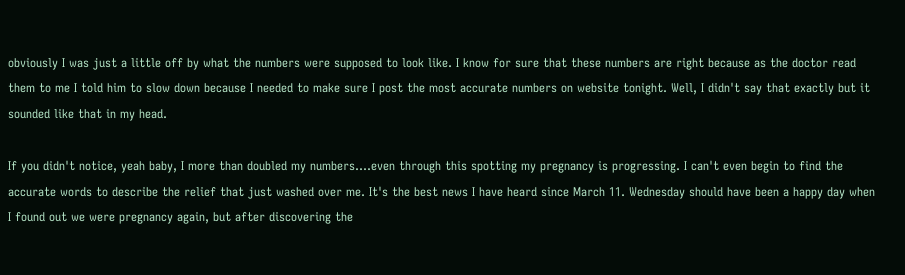obviously I was just a little off by what the numbers were supposed to look like. I know for sure that these numbers are right because as the doctor read them to me I told him to slow down because I needed to make sure I post the most accurate numbers on website tonight. Well, I didn't say that exactly but it sounded like that in my head.

If you didn't notice, yeah baby, I more than doubled my numbers....even through this spotting my pregnancy is progressing. I can't even begin to find the accurate words to describe the relief that just washed over me. It's the best news I have heard since March 11. Wednesday should have been a happy day when I found out we were pregnancy again, but after discovering the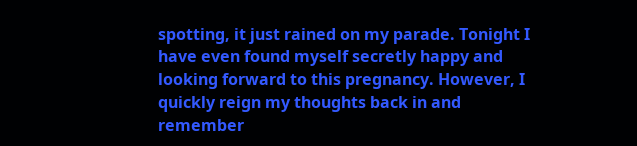spotting, it just rained on my parade. Tonight I have even found myself secretly happy and looking forward to this pregnancy. However, I quickly reign my thoughts back in and remember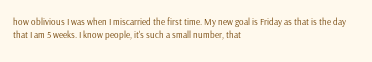how oblivious I was when I miscarried the first time. My new goal is Friday as that is the day that I am 5 weeks. I know people, it's such a small number, that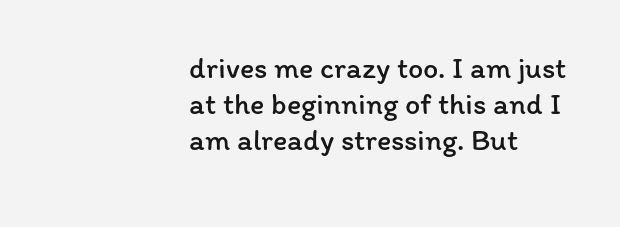drives me crazy too. I am just at the beginning of this and I am already stressing. But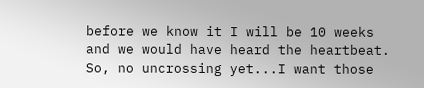before we know it I will be 10 weeks and we would have heard the heartbeat. So, no uncrossing yet...I want those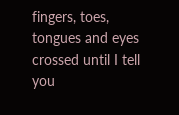fingers, toes, tongues and eyes crossed until I tell you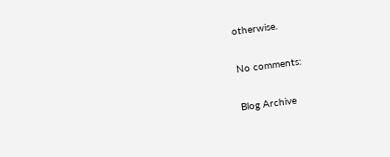otherwise.

No comments:

Blog Archive